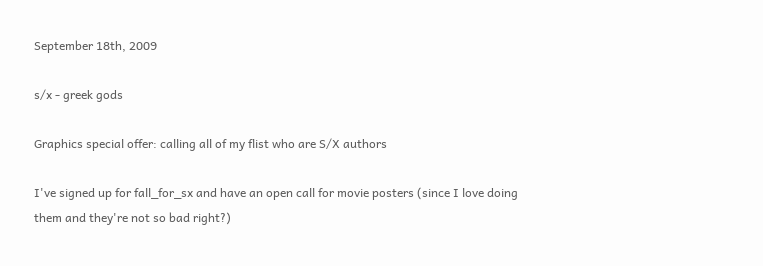September 18th, 2009

s/x - greek gods

Graphics special offer: calling all of my flist who are S/X authors

I've signed up for fall_for_sx and have an open call for movie posters (since I love doing them and they're not so bad right?)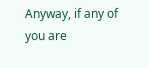Anyway, if any of you are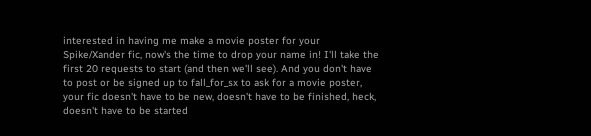interested in having me make a movie poster for your Spike/Xander fic, now's the time to drop your name in! I'll take the first 20 requests to start (and then we'll see). And you don't have to post or be signed up to fall_for_sx to ask for a movie poster, your fic doesn't have to be new, doesn't have to be finished, heck, doesn't have to be started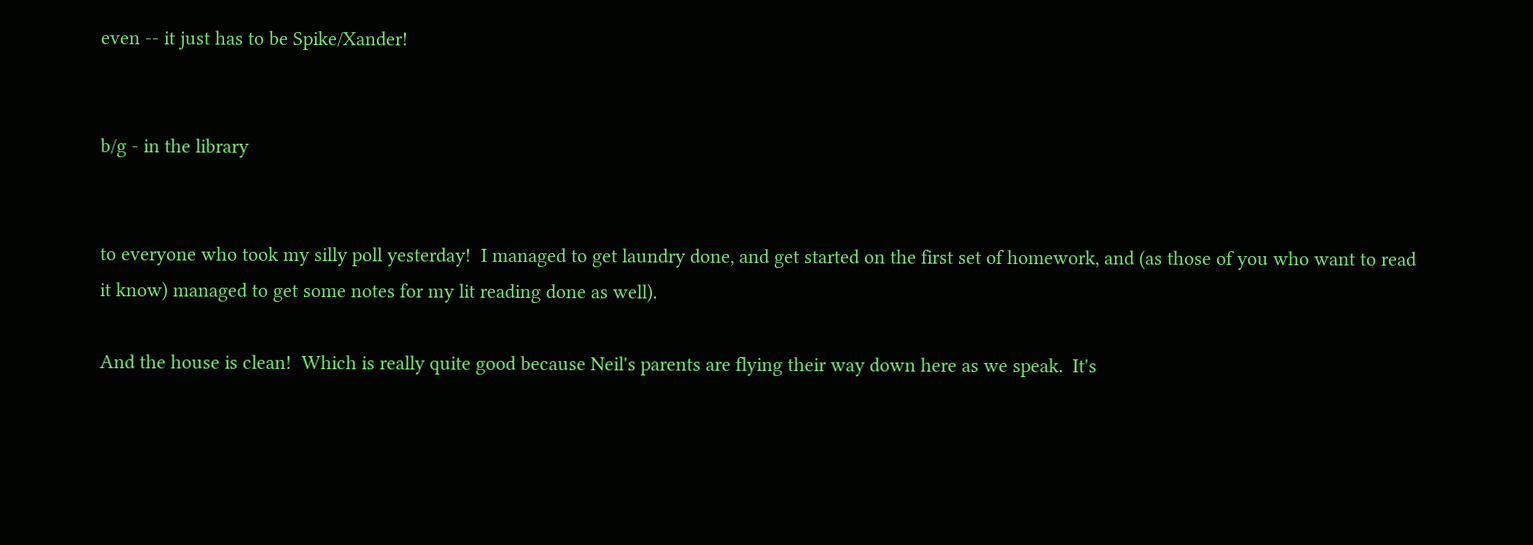even -- it just has to be Spike/Xander!


b/g - in the library


to everyone who took my silly poll yesterday!  I managed to get laundry done, and get started on the first set of homework, and (as those of you who want to read it know) managed to get some notes for my lit reading done as well).

And the house is clean!  Which is really quite good because Neil's parents are flying their way down here as we speak.  It's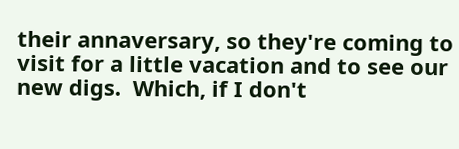their annaversary, so they're coming to visit for a little vacation and to see our new digs.  Which, if I don't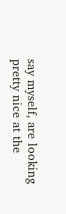say myself, are looking pretty nice at the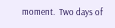moment.  Two days of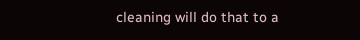cleaning will do that to a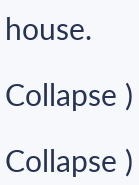house.

Collapse )

Collapse )